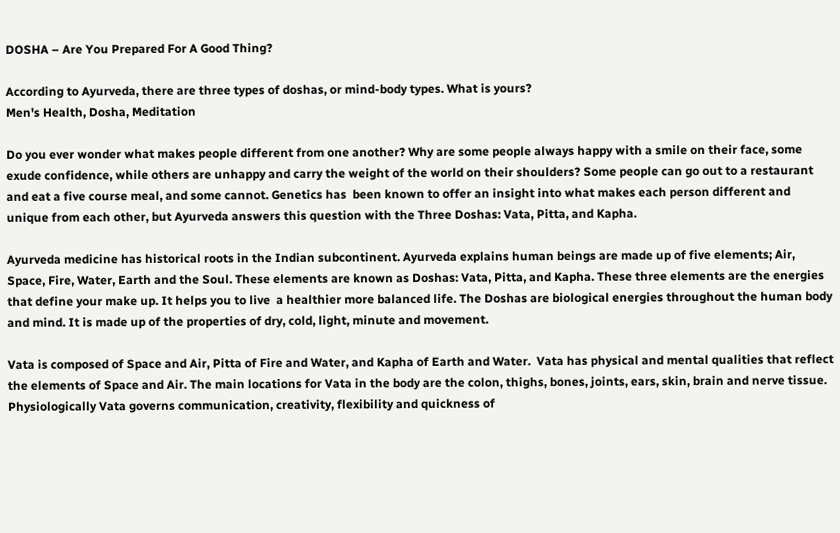DOSHA – Are You Prepared For A Good Thing?

According to Ayurveda, there are three types of doshas, or mind-body types. What is yours?
Men's Health, Dosha, Meditation

Do you ever wonder what makes people different from one another? Why are some people always happy with a smile on their face, some exude confidence, while others are unhappy and carry the weight of the world on their shoulders? Some people can go out to a restaurant and eat a five course meal, and some cannot. Genetics has  been known to offer an insight into what makes each person different and unique from each other, but Ayurveda answers this question with the Three Doshas: Vata, Pitta, and Kapha.

Ayurveda medicine has historical roots in the Indian subcontinent. Ayurveda explains human beings are made up of five elements; Air, Space, Fire, Water, Earth and the Soul. These elements are known as Doshas: Vata, Pitta, and Kapha. These three elements are the energies that define your make up. It helps you to live  a healthier more balanced life. The Doshas are biological energies throughout the human body and mind. It is made up of the properties of dry, cold, light, minute and movement.

Vata is composed of Space and Air, Pitta of Fire and Water, and Kapha of Earth and Water.  Vata has physical and mental qualities that reflect the elements of Space and Air. The main locations for Vata in the body are the colon, thighs, bones, joints, ears, skin, brain and nerve tissue. Physiologically Vata governs communication, creativity, flexibility and quickness of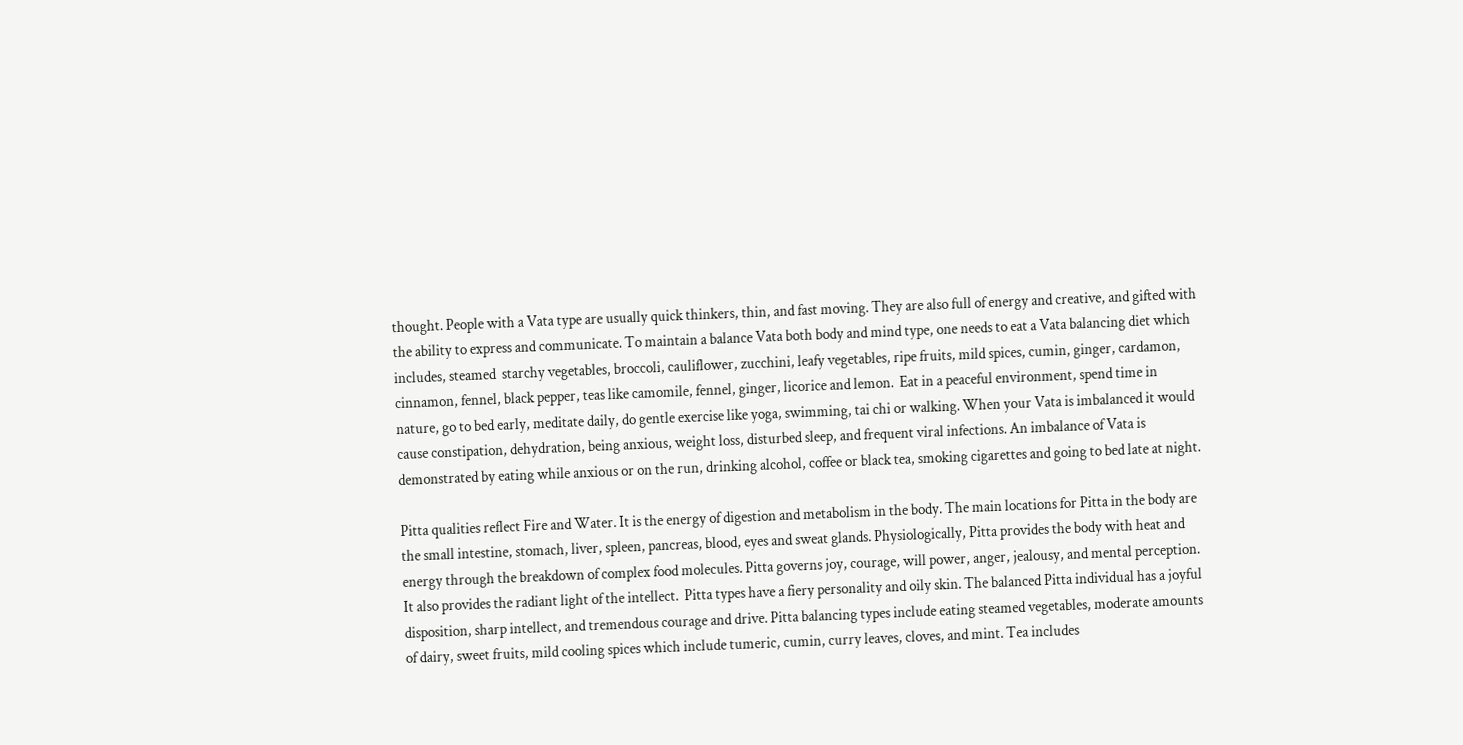thought. People with a Vata type are usually quick thinkers, thin, and fast moving. They are also full of energy and creative, and gifted with the ability to express and communicate. To maintain a balance Vata both body and mind type, one needs to eat a Vata balancing diet which includes, steamed  starchy vegetables, broccoli, cauliflower, zucchini, leafy vegetables, ripe fruits, mild spices, cumin, ginger, cardamon, cinnamon, fennel, black pepper, teas like camomile, fennel, ginger, licorice and lemon.  Eat in a peaceful environment, spend time in nature, go to bed early, meditate daily, do gentle exercise like yoga, swimming, tai chi or walking. When your Vata is imbalanced it would cause constipation, dehydration, being anxious, weight loss, disturbed sleep, and frequent viral infections. An imbalance of Vata is demonstrated by eating while anxious or on the run, drinking alcohol, coffee or black tea, smoking cigarettes and going to bed late at night.

Pitta qualities reflect Fire and Water. It is the energy of digestion and metabolism in the body. The main locations for Pitta in the body are the small intestine, stomach, liver, spleen, pancreas, blood, eyes and sweat glands. Physiologically, Pitta provides the body with heat and energy through the breakdown of complex food molecules. Pitta governs joy, courage, will power, anger, jealousy, and mental perception. It also provides the radiant light of the intellect.  Pitta types have a fiery personality and oily skin. The balanced Pitta individual has a joyful disposition, sharp intellect, and tremendous courage and drive. Pitta balancing types include eating steamed vegetables, moderate amounts of dairy, sweet fruits, mild cooling spices which include tumeric, cumin, curry leaves, cloves, and mint. Tea includes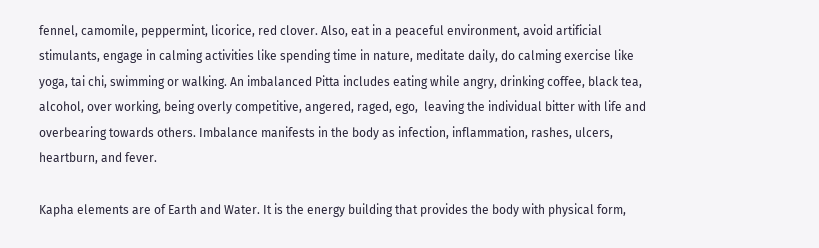fennel, camomile, peppermint, licorice, red clover. Also, eat in a peaceful environment, avoid artificial stimulants, engage in calming activities like spending time in nature, meditate daily, do calming exercise like yoga, tai chi, swimming or walking. An imbalanced Pitta includes eating while angry, drinking coffee, black tea, alcohol, over working, being overly competitive, angered, raged, ego,  leaving the individual bitter with life and overbearing towards others. Imbalance manifests in the body as infection, inflammation, rashes, ulcers, heartburn, and fever.

Kapha elements are of Earth and Water. It is the energy building that provides the body with physical form,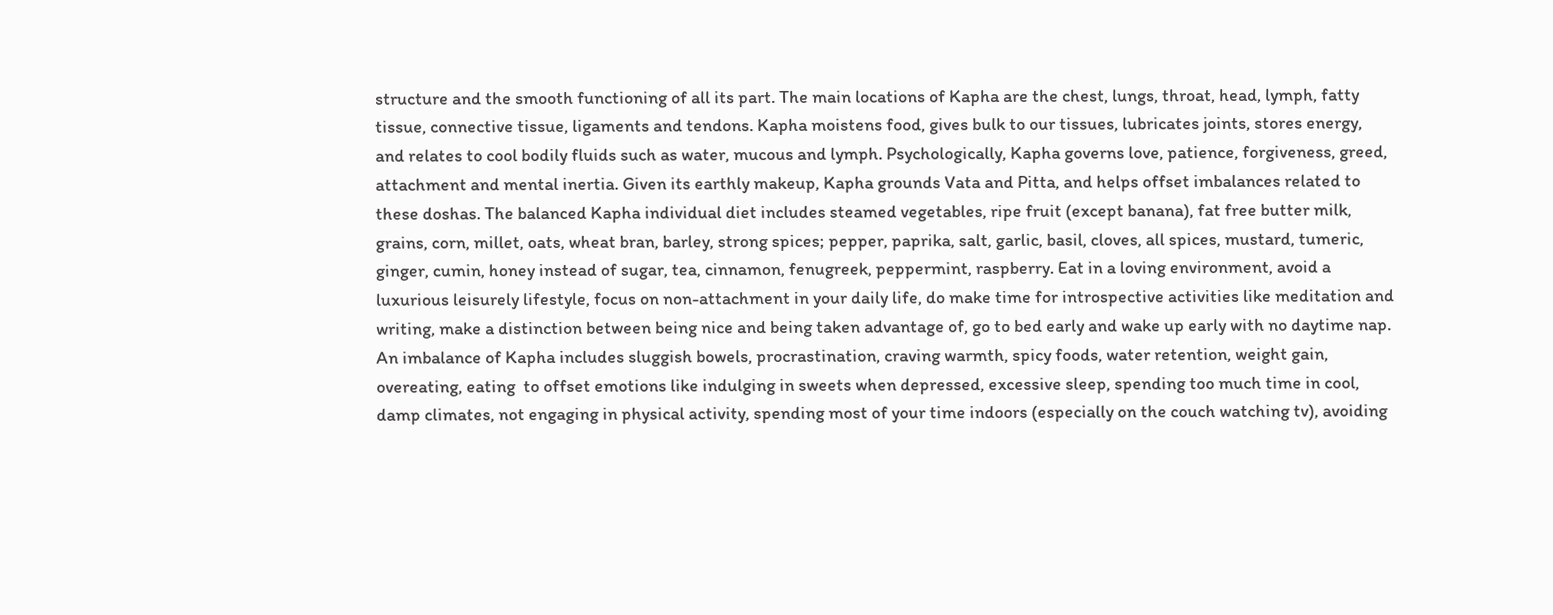structure and the smooth functioning of all its part. The main locations of Kapha are the chest, lungs, throat, head, lymph, fatty tissue, connective tissue, ligaments and tendons. Kapha moistens food, gives bulk to our tissues, lubricates joints, stores energy, and relates to cool bodily fluids such as water, mucous and lymph. Psychologically, Kapha governs love, patience, forgiveness, greed, attachment and mental inertia. Given its earthly makeup, Kapha grounds Vata and Pitta, and helps offset imbalances related to these doshas. The balanced Kapha individual diet includes steamed vegetables, ripe fruit (except banana), fat free butter milk, grains, corn, millet, oats, wheat bran, barley, strong spices; pepper, paprika, salt, garlic, basil, cloves, all spices, mustard, tumeric, ginger, cumin, honey instead of sugar, tea, cinnamon, fenugreek, peppermint, raspberry. Eat in a loving environment, avoid a luxurious leisurely lifestyle, focus on non-attachment in your daily life, do make time for introspective activities like meditation and writing, make a distinction between being nice and being taken advantage of, go to bed early and wake up early with no daytime nap. An imbalance of Kapha includes sluggish bowels, procrastination, craving warmth, spicy foods, water retention, weight gain, overeating, eating  to offset emotions like indulging in sweets when depressed, excessive sleep, spending too much time in cool, damp climates, not engaging in physical activity, spending most of your time indoors (especially on the couch watching tv), avoiding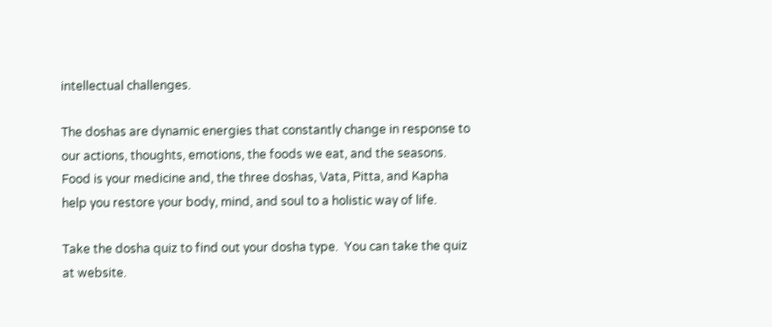intellectual challenges.

The doshas are dynamic energies that constantly change in response to our actions, thoughts, emotions, the foods we eat, and the seasons. Food is your medicine and, the three doshas, Vata, Pitta, and Kapha help you restore your body, mind, and soul to a holistic way of life.

Take the dosha quiz to find out your dosha type.  You can take the quiz at website.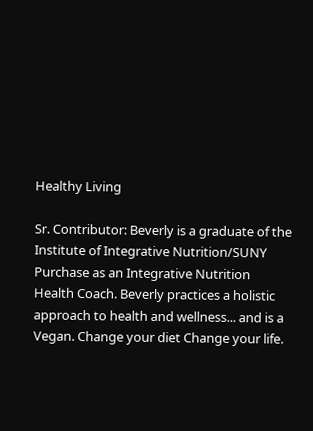Healthy Living

Sr. Contributor: Beverly is a graduate of the Institute of Integrative Nutrition/SUNY Purchase as an Integrative Nutrition Health Coach. Beverly practices a holistic approach to health and wellness... and is a Vegan. Change your diet Change your life.